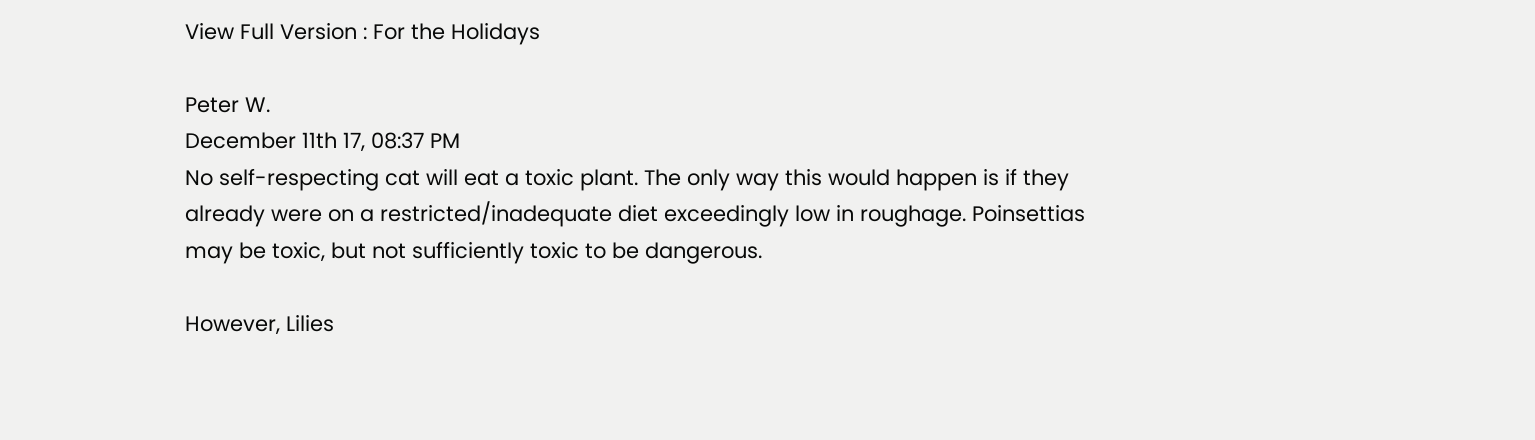View Full Version : For the Holidays

Peter W.
December 11th 17, 08:37 PM
No self-respecting cat will eat a toxic plant. The only way this would happen is if they already were on a restricted/inadequate diet exceedingly low in roughage. Poinsettias may be toxic, but not sufficiently toxic to be dangerous.

However, Lilies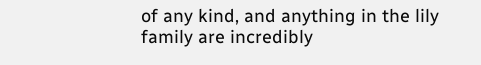of any kind, and anything in the lily family are incredibly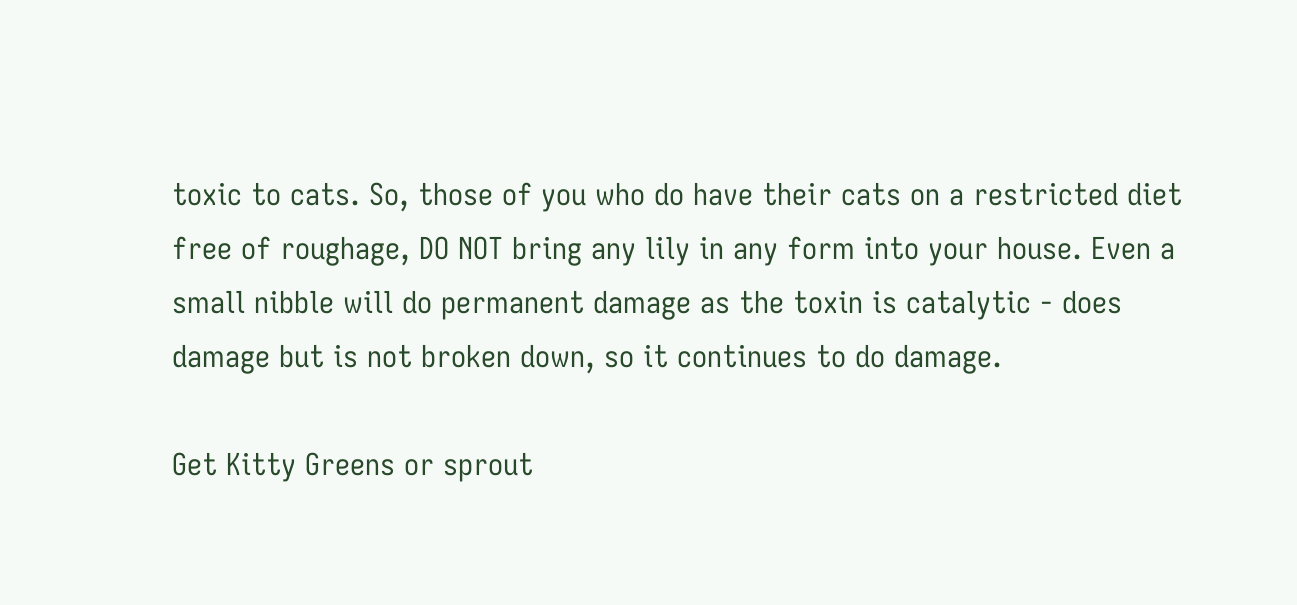toxic to cats. So, those of you who do have their cats on a restricted diet free of roughage, DO NOT bring any lily in any form into your house. Even a small nibble will do permanent damage as the toxin is catalytic - does damage but is not broken down, so it continues to do damage.

Get Kitty Greens or sprout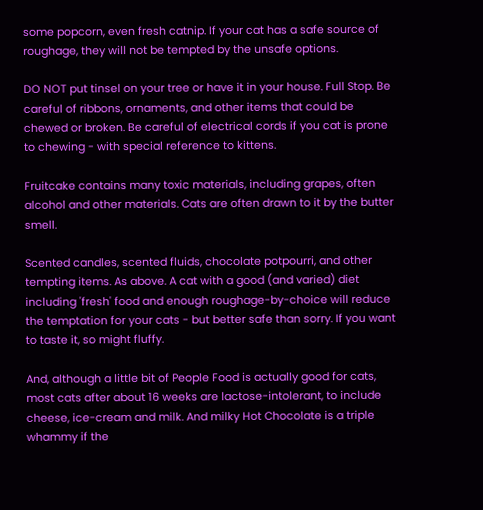some popcorn, even fresh catnip. If your cat has a safe source of roughage, they will not be tempted by the unsafe options.

DO NOT put tinsel on your tree or have it in your house. Full Stop. Be careful of ribbons, ornaments, and other items that could be chewed or broken. Be careful of electrical cords if you cat is prone to chewing - with special reference to kittens.

Fruitcake contains many toxic materials, including grapes, often alcohol and other materials. Cats are often drawn to it by the butter smell.

Scented candles, scented fluids, chocolate potpourri, and other tempting items. As above. A cat with a good (and varied) diet including 'fresh' food and enough roughage-by-choice will reduce the temptation for your cats - but better safe than sorry. If you want to taste it, so might fluffy.

And, although a little bit of People Food is actually good for cats, most cats after about 16 weeks are lactose-intolerant, to include cheese, ice-cream and milk. And milky Hot Chocolate is a triple whammy if the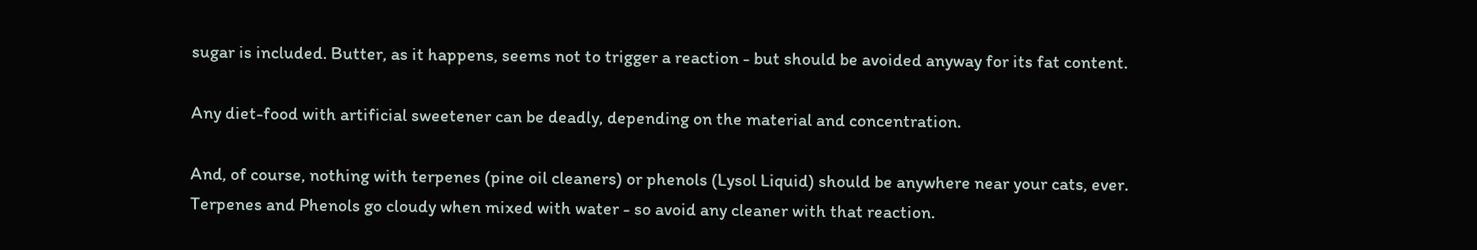sugar is included. Butter, as it happens, seems not to trigger a reaction - but should be avoided anyway for its fat content.

Any diet-food with artificial sweetener can be deadly, depending on the material and concentration.

And, of course, nothing with terpenes (pine oil cleaners) or phenols (Lysol Liquid) should be anywhere near your cats, ever. Terpenes and Phenols go cloudy when mixed with water - so avoid any cleaner with that reaction.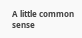A little common sense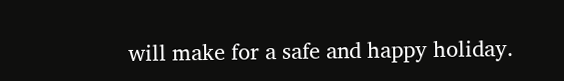will make for a safe and happy holiday.